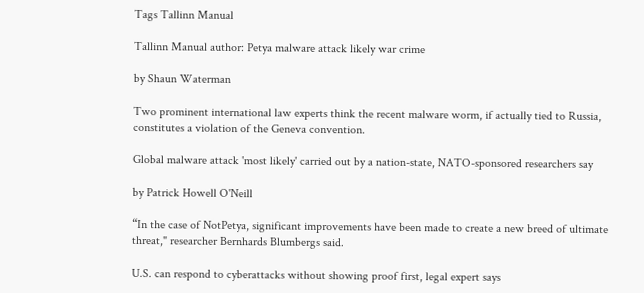Tags Tallinn Manual

Tallinn Manual author: Petya malware attack likely war crime

by Shaun Waterman

Two prominent international law experts think the recent malware worm, if actually tied to Russia, constitutes a violation of the Geneva convention.

Global malware attack 'most likely' carried out by a nation-state, NATO-sponsored researchers say

by Patrick Howell O'Neill

“In the case of NotPetya, significant improvements have been made to create a new breed of ultimate threat," researcher Bernhards Blumbergs said.

U.S. can respond to cyberattacks without showing proof first, legal expert says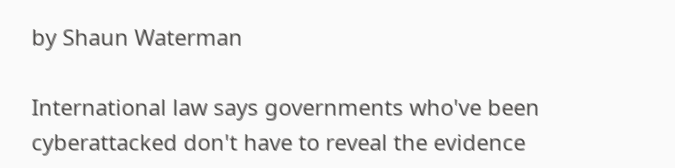by Shaun Waterman

International law says governments who've been cyberattacked don't have to reveal the evidence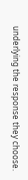underlying the response they choose.